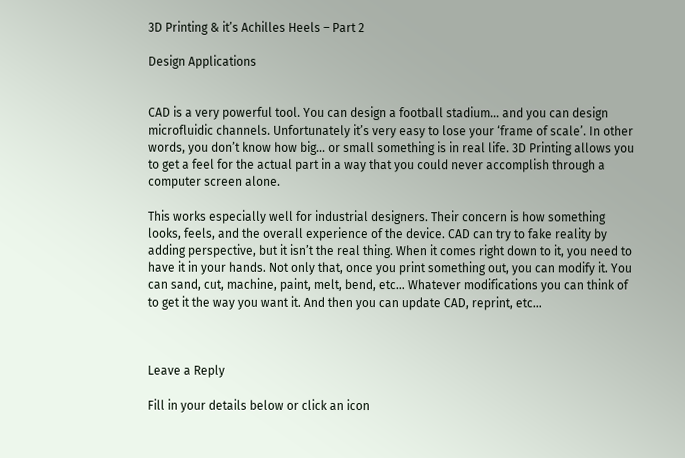3D Printing & it’s Achilles Heels – Part 2

Design Applications


CAD is a very powerful tool. You can design a football stadium… and you can design microfluidic channels. Unfortunately it’s very easy to lose your ‘frame of scale’. In other words, you don’t know how big… or small something is in real life. 3D Printing allows you to get a feel for the actual part in a way that you could never accomplish through a computer screen alone.

This works especially well for industrial designers. Their concern is how something looks, feels, and the overall experience of the device. CAD can try to fake reality by adding perspective, but it isn’t the real thing. When it comes right down to it, you need to have it in your hands. Not only that, once you print something out, you can modify it. You can sand, cut, machine, paint, melt, bend, etc… Whatever modifications you can think of to get it the way you want it. And then you can update CAD, reprint, etc…



Leave a Reply

Fill in your details below or click an icon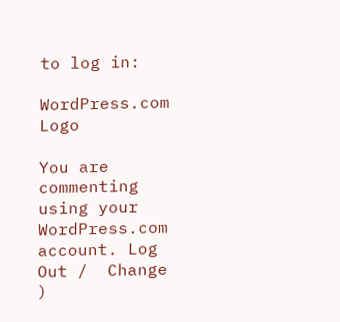to log in:

WordPress.com Logo

You are commenting using your WordPress.com account. Log Out /  Change )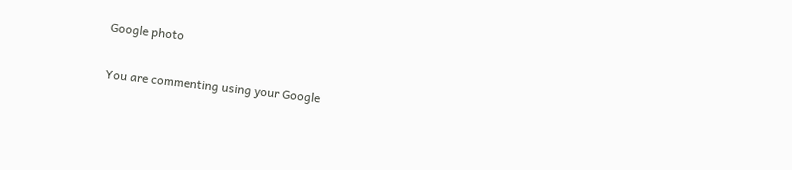Google photo

You are commenting using your Google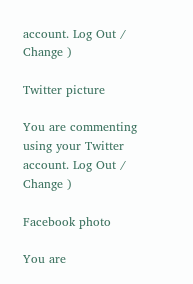account. Log Out /  Change )

Twitter picture

You are commenting using your Twitter account. Log Out /  Change )

Facebook photo

You are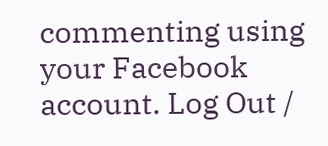commenting using your Facebook account. Log Out /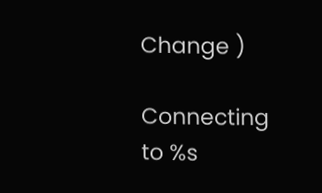Change )

Connecting to %s